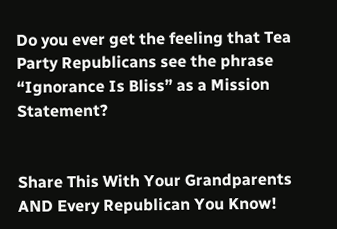Do you ever get the feeling that Tea Party Republicans see the phrase “Ignorance Is Bliss” as a Mission Statement?


Share This With Your Grandparents AND Every Republican You Know!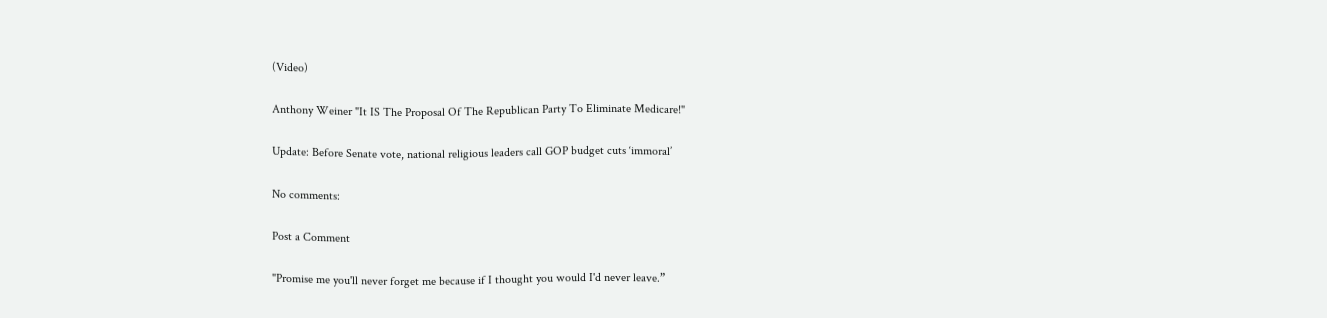(Video)

Anthony Weiner "It IS The Proposal Of The Republican Party To Eliminate Medicare!"

Update: Before Senate vote, national religious leaders call GOP budget cuts ‘immoral’

No comments:

Post a Comment

"Promise me you'll never forget me because if I thought you would I'd never leave.”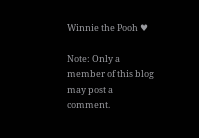Winnie the Pooh ♥

Note: Only a member of this blog may post a comment.